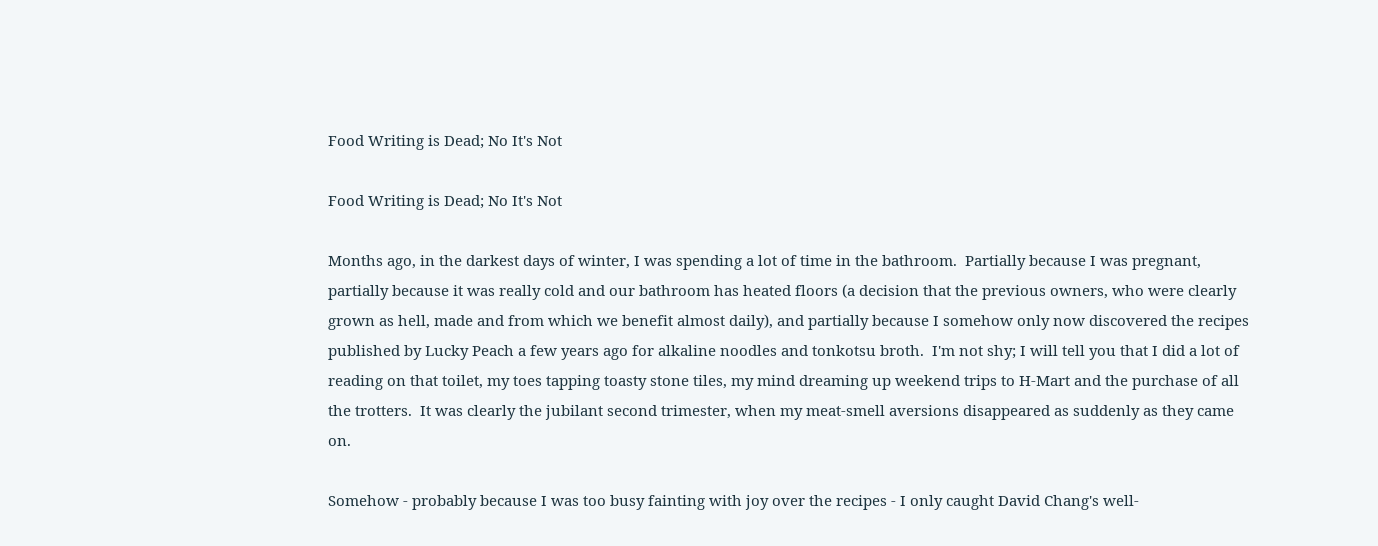Food Writing is Dead; No It's Not

Food Writing is Dead; No It's Not

Months ago, in the darkest days of winter, I was spending a lot of time in the bathroom.  Partially because I was pregnant, partially because it was really cold and our bathroom has heated floors (a decision that the previous owners, who were clearly grown as hell, made and from which we benefit almost daily), and partially because I somehow only now discovered the recipes published by Lucky Peach a few years ago for alkaline noodles and tonkotsu broth.  I'm not shy; I will tell you that I did a lot of reading on that toilet, my toes tapping toasty stone tiles, my mind dreaming up weekend trips to H-Mart and the purchase of all the trotters.  It was clearly the jubilant second trimester, when my meat-smell aversions disappeared as suddenly as they came on.

Somehow - probably because I was too busy fainting with joy over the recipes - I only caught David Chang's well-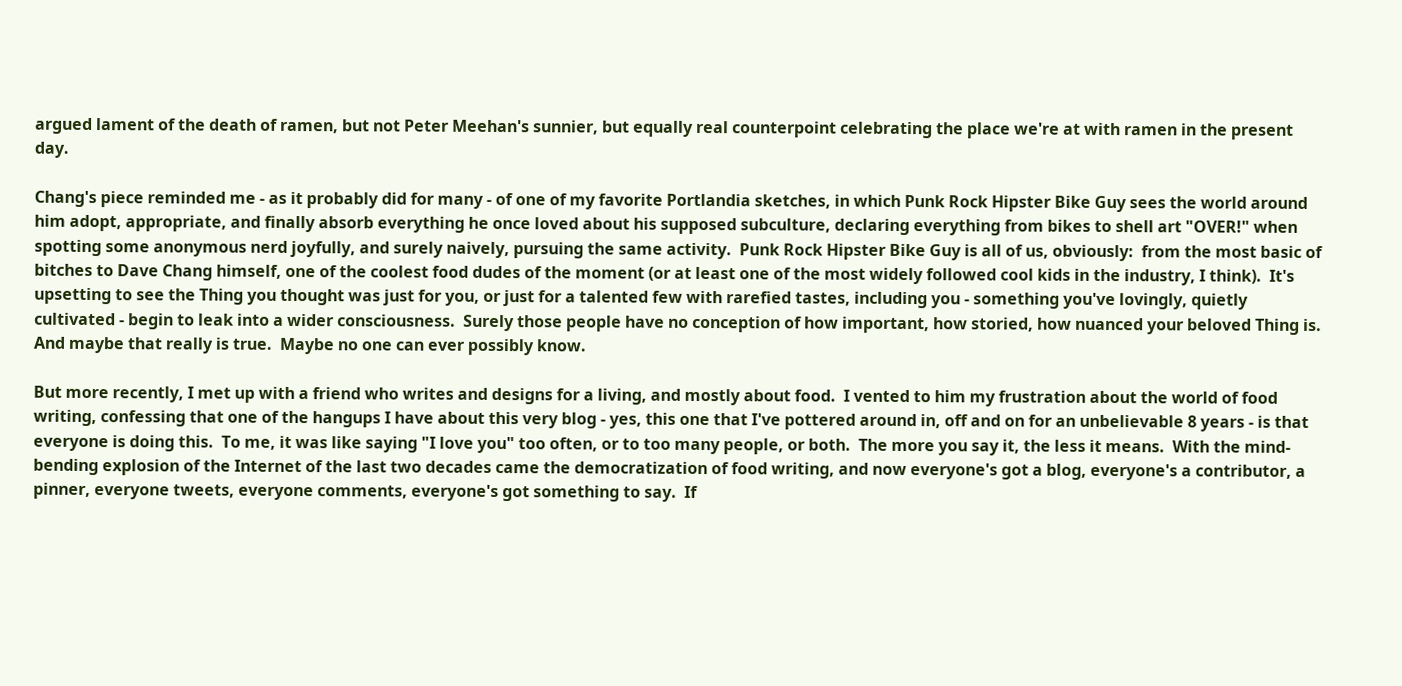argued lament of the death of ramen, but not Peter Meehan's sunnier, but equally real counterpoint celebrating the place we're at with ramen in the present day.

Chang's piece reminded me - as it probably did for many - of one of my favorite Portlandia sketches, in which Punk Rock Hipster Bike Guy sees the world around him adopt, appropriate, and finally absorb everything he once loved about his supposed subculture, declaring everything from bikes to shell art "OVER!" when spotting some anonymous nerd joyfully, and surely naively, pursuing the same activity.  Punk Rock Hipster Bike Guy is all of us, obviously:  from the most basic of bitches to Dave Chang himself, one of the coolest food dudes of the moment (or at least one of the most widely followed cool kids in the industry, I think).  It's upsetting to see the Thing you thought was just for you, or just for a talented few with rarefied tastes, including you - something you've lovingly, quietly cultivated - begin to leak into a wider consciousness.  Surely those people have no conception of how important, how storied, how nuanced your beloved Thing is. And maybe that really is true.  Maybe no one can ever possibly know.

But more recently, I met up with a friend who writes and designs for a living, and mostly about food.  I vented to him my frustration about the world of food writing, confessing that one of the hangups I have about this very blog - yes, this one that I've pottered around in, off and on for an unbelievable 8 years - is that everyone is doing this.  To me, it was like saying "I love you" too often, or to too many people, or both.  The more you say it, the less it means.  With the mind-bending explosion of the Internet of the last two decades came the democratization of food writing, and now everyone's got a blog, everyone's a contributor, a pinner, everyone tweets, everyone comments, everyone's got something to say.  If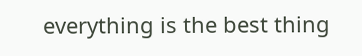everything is the best thing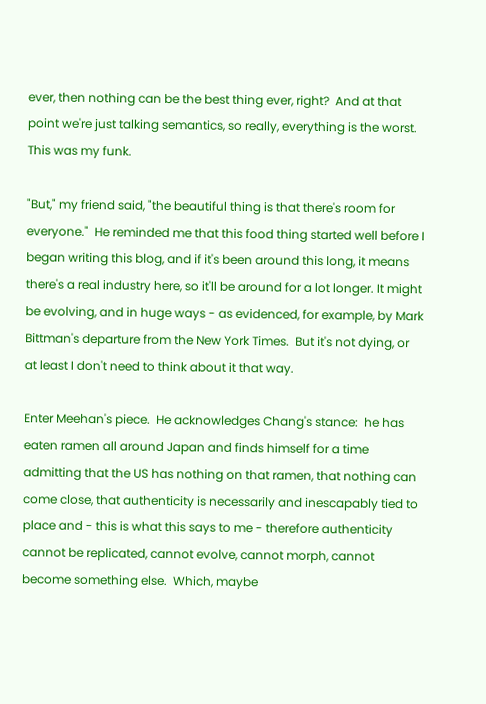ever, then nothing can be the best thing ever, right?  And at that point we're just talking semantics, so really, everything is the worst.  This was my funk.

"But," my friend said, "the beautiful thing is that there's room for everyone."  He reminded me that this food thing started well before I began writing this blog, and if it's been around this long, it means there's a real industry here, so it'll be around for a lot longer. It might be evolving, and in huge ways - as evidenced, for example, by Mark Bittman's departure from the New York Times.  But it's not dying, or at least I don't need to think about it that way.

Enter Meehan's piece.  He acknowledges Chang's stance:  he has eaten ramen all around Japan and finds himself for a time admitting that the US has nothing on that ramen, that nothing can come close, that authenticity is necessarily and inescapably tied to place and - this is what this says to me - therefore authenticity cannot be replicated, cannot evolve, cannot morph, cannot become something else.  Which, maybe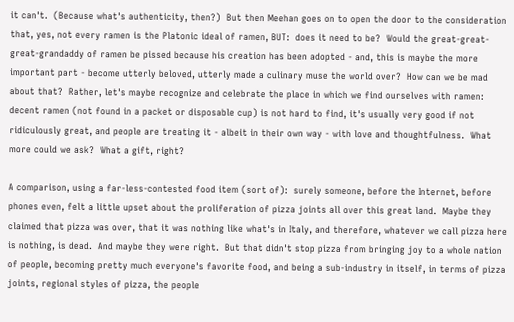it can't.  (Because what's authenticity, then?)  But then Meehan goes on to open the door to the consideration that, yes, not every ramen is the Platonic ideal of ramen, BUT:  does it need to be?  Would the great-great-great-grandaddy of ramen be pissed because his creation has been adopted - and, this is maybe the more important part - become utterly beloved, utterly made a culinary muse the world over?  How can we be mad about that?  Rather, let's maybe recognize and celebrate the place in which we find ourselves with ramen:  decent ramen (not found in a packet or disposable cup) is not hard to find, it's usually very good if not ridiculously great, and people are treating it - albeit in their own way - with love and thoughtfulness.  What more could we ask?  What a gift, right?

A comparison, using a far-less-contested food item (sort of):  surely someone, before the Internet, before phones even, felt a little upset about the proliferation of pizza joints all over this great land.  Maybe they claimed that pizza was over, that it was nothing like what's in Italy, and therefore, whatever we call pizza here is nothing, is dead.  And maybe they were right.  But that didn't stop pizza from bringing joy to a whole nation of people, becoming pretty much everyone's favorite food, and being a sub-industry in itself, in terms of pizza joints, regional styles of pizza, the people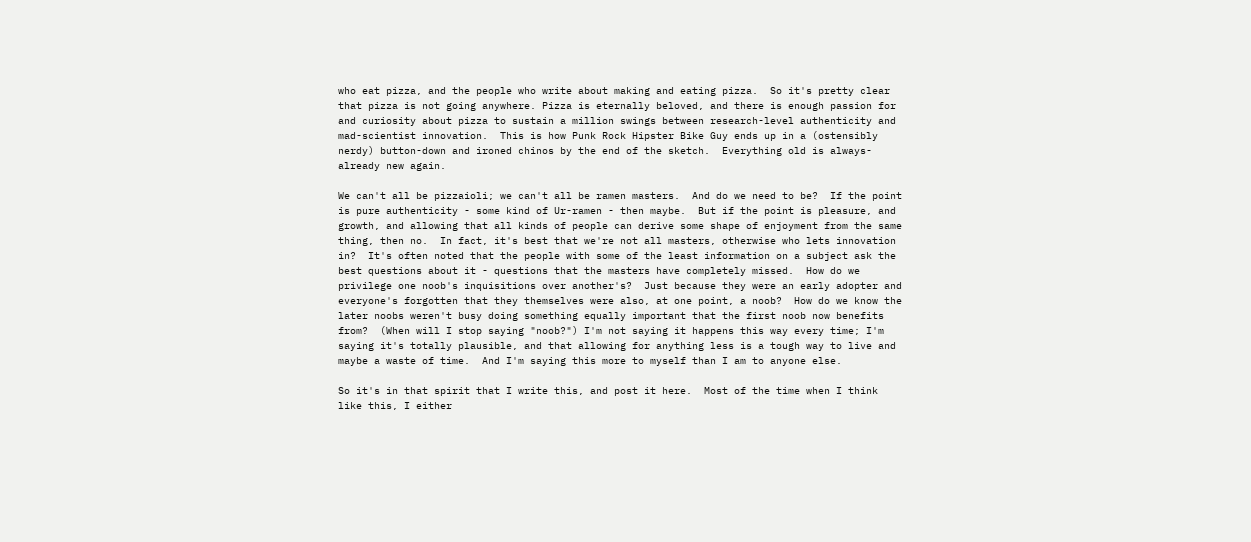who eat pizza, and the people who write about making and eating pizza.  So it's pretty clear that pizza is not going anywhere. Pizza is eternally beloved, and there is enough passion for and curiosity about pizza to sustain a million swings between research-level authenticity and mad-scientist innovation.  This is how Punk Rock Hipster Bike Guy ends up in a (ostensibly nerdy) button-down and ironed chinos by the end of the sketch.  Everything old is always-already new again.

We can't all be pizzaioli; we can't all be ramen masters.  And do we need to be?  If the point is pure authenticity - some kind of Ur-ramen - then maybe.  But if the point is pleasure, and growth, and allowing that all kinds of people can derive some shape of enjoyment from the same thing, then no.  In fact, it's best that we're not all masters, otherwise who lets innovation in?  It's often noted that the people with some of the least information on a subject ask the best questions about it - questions that the masters have completely missed.  How do we privilege one noob's inquisitions over another's?  Just because they were an early adopter and everyone's forgotten that they themselves were also, at one point, a noob?  How do we know the later noobs weren't busy doing something equally important that the first noob now benefits from?  (When will I stop saying "noob?") I'm not saying it happens this way every time; I'm saying it's totally plausible, and that allowing for anything less is a tough way to live and maybe a waste of time.  And I'm saying this more to myself than I am to anyone else.

So it's in that spirit that I write this, and post it here.  Most of the time when I think like this, I either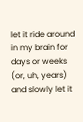let it ride around in my brain for days or weeks (or, uh, years) and slowly let it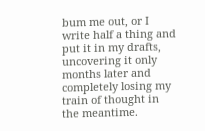bum me out, or I write half a thing and put it in my drafts, uncovering it only months later and completely losing my train of thought in the meantime.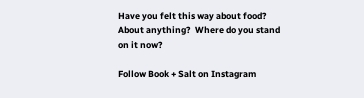Have you felt this way about food?  About anything?  Where do you stand on it now?

Follow Book + Salt on Instagram